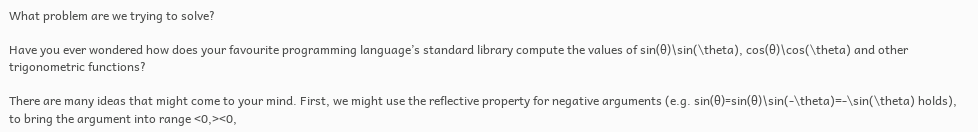What problem are we trying to solve?

Have you ever wondered how does your favourite programming language’s standard library compute the values of sin(θ)\sin(\theta), cos(θ)\cos(\theta) and other trigonometric functions?

There are many ideas that might come to your mind. First, we might use the reflective property for negative arguments (e.g. sin(θ)=sin(θ)\sin(-\theta)=-\sin(\theta) holds), to bring the argument into range <0,><0,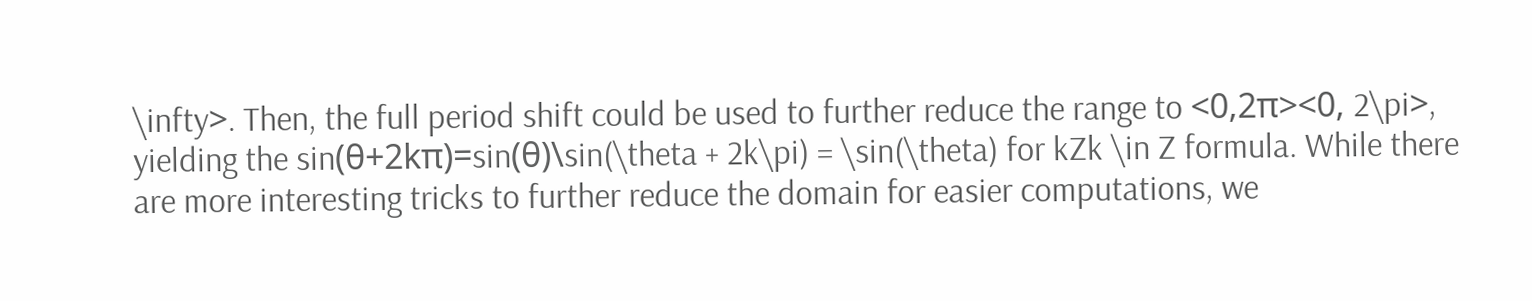\infty>. Then, the full period shift could be used to further reduce the range to <0,2π><0, 2\pi>, yielding the sin(θ+2kπ)=sin(θ)\sin(\theta + 2k\pi) = \sin(\theta) for kZk \in Z formula. While there are more interesting tricks to further reduce the domain for easier computations, we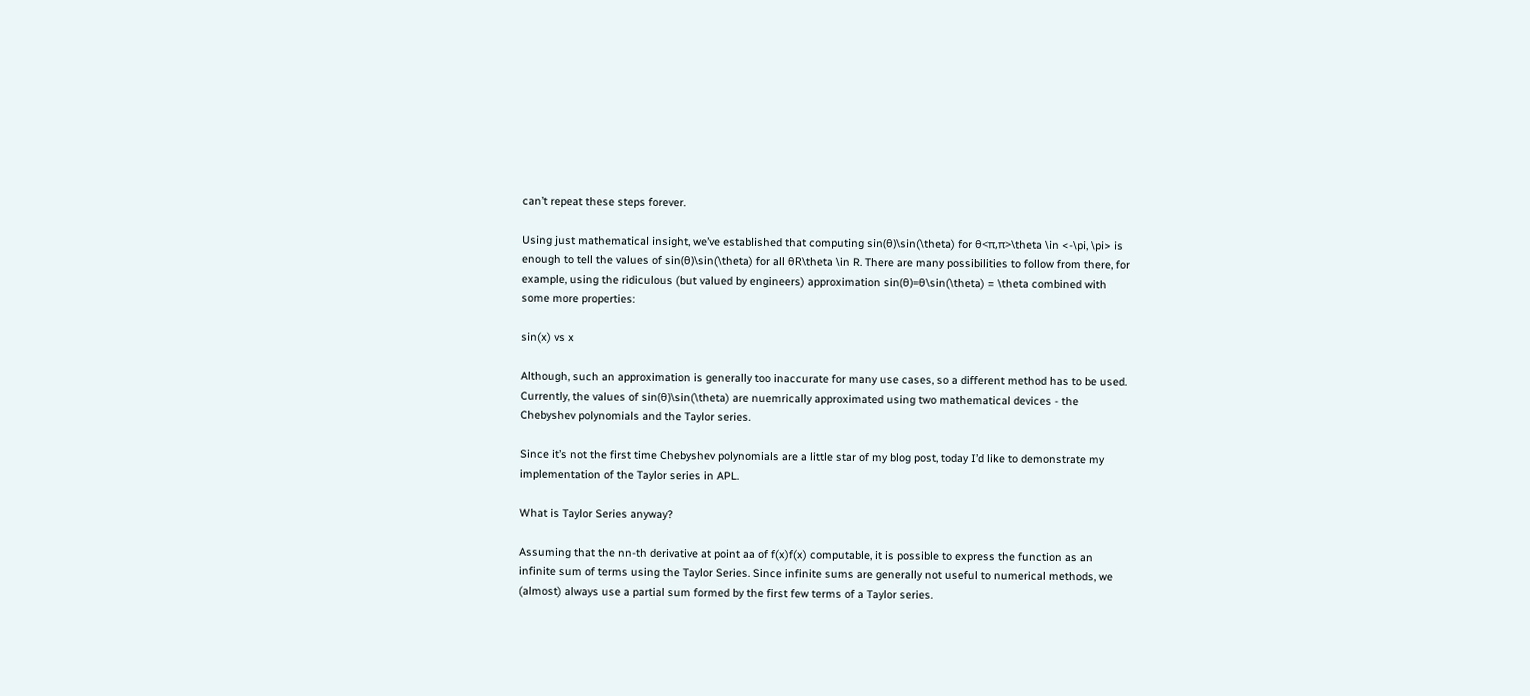can’t repeat these steps forever.

Using just mathematical insight, we’ve established that computing sin(θ)\sin(\theta) for θ<π,π>\theta \in <-\pi, \pi> is enough to tell the values of sin(θ)\sin(\theta) for all θR\theta \in R. There are many possibilities to follow from there, for example, using the ridiculous (but valued by engineers) approximation sin(θ)=θ\sin(\theta) = \theta combined with some more properties:

sin(x) vs x

Although, such an approximation is generally too inaccurate for many use cases, so a different method has to be used. Currently, the values of sin(θ)\sin(\theta) are nuemrically approximated using two mathematical devices - the Chebyshev polynomials and the Taylor series.

Since it’s not the first time Chebyshev polynomials are a little star of my blog post, today I’d like to demonstrate my implementation of the Taylor series in APL.

What is Taylor Series anyway?

Assuming that the nn-th derivative at point aa of f(x)f(x) computable, it is possible to express the function as an infinite sum of terms using the Taylor Series. Since infinite sums are generally not useful to numerical methods, we (almost) always use a partial sum formed by the first few terms of a Taylor series.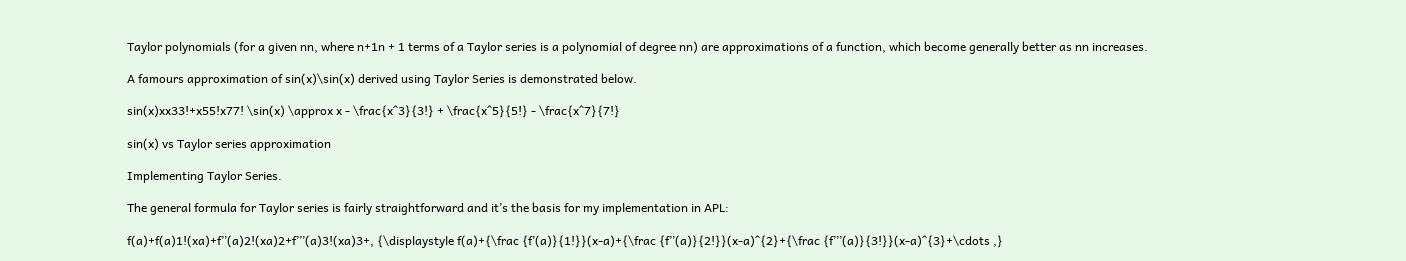Taylor polynomials (for a given nn, where n+1n + 1 terms of a Taylor series is a polynomial of degree nn) are approximations of a function, which become generally better as nn increases.

A famours approximation of sin(x)\sin(x) derived using Taylor Series is demonstrated below.

sin(x)xx33!+x55!x77! \sin(x) \approx x - \frac{x^3}{3!} + \frac{x^5}{5!} - \frac{x^7}{7!}

sin(x) vs Taylor series approximation

Implementing Taylor Series.

The general formula for Taylor series is fairly straightforward and it’s the basis for my implementation in APL:

f(a)+f(a)1!(xa)+f’’(a)2!(xa)2+f’’’(a)3!(xa)3+, {\displaystyle f(a)+{\frac {f’(a)}{1!}}(x-a)+{\frac {f’’(a)}{2!}}(x-a)^{2}+{\frac {f’’’(a)}{3!}}(x-a)^{3}+\cdots ,}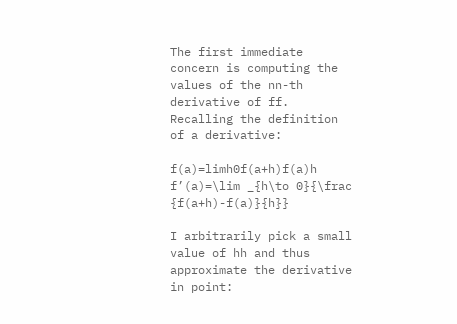The first immediate concern is computing the values of the nn-th derivative of ff. Recalling the definition of a derivative:

f(a)=limh0f(a+h)f(a)h f’(a)=\lim _{h\to 0}{\frac {f(a+h)-f(a)}{h}}

I arbitrarily pick a small value of hh and thus approximate the derivative in point: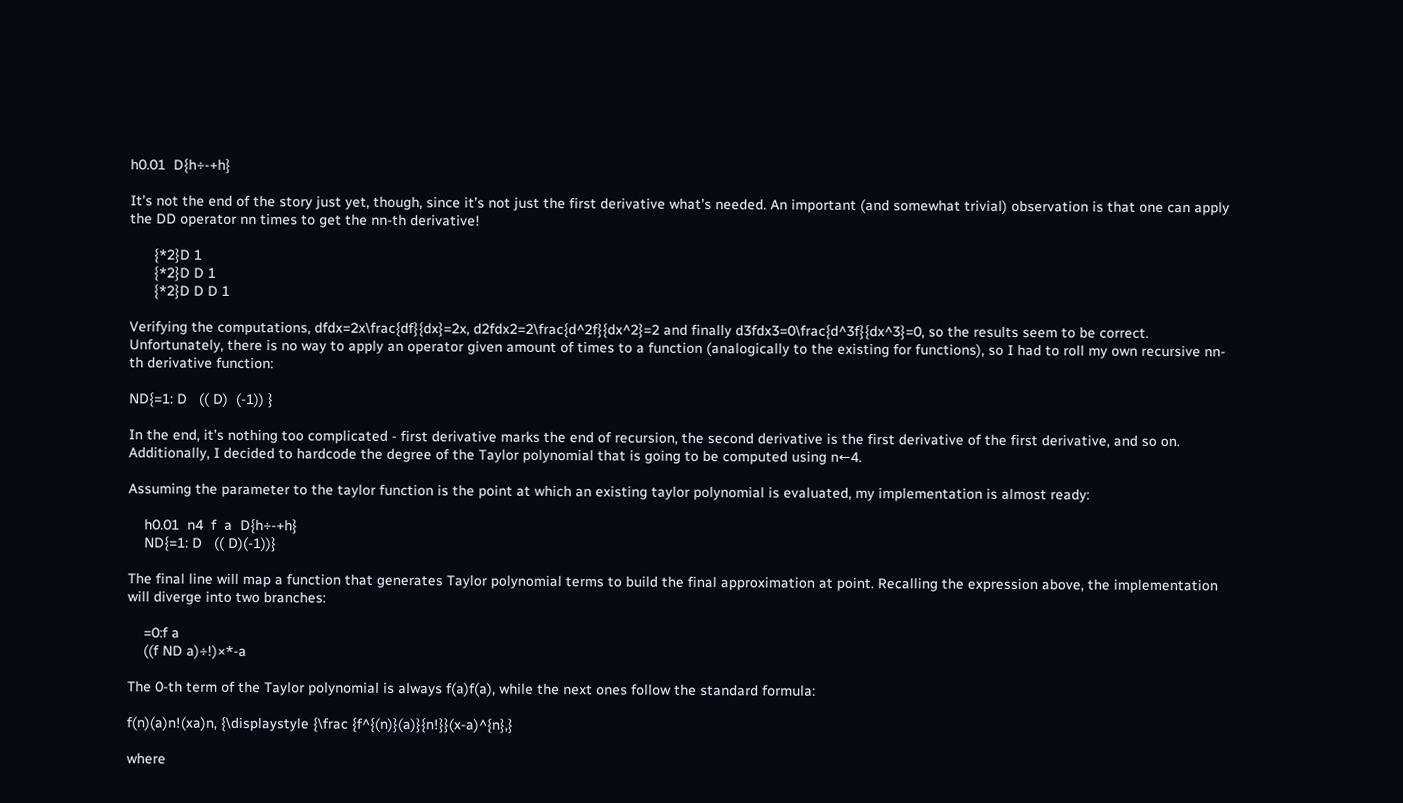h0.01  D{h÷-+h}

It’s not the end of the story just yet, though, since it’s not just the first derivative what’s needed. An important (and somewhat trivial) observation is that one can apply the DD operator nn times to get the nn-th derivative!

      {*2}D 1
      {*2}D D 1
      {*2}D D D 1

Verifying the computations, dfdx=2x\frac{df}{dx}=2x, d2fdx2=2\frac{d^2f}{dx^2}=2 and finally d3fdx3=0\frac{d^3f}{dx^3}=0, so the results seem to be correct. Unfortunately, there is no way to apply an operator given amount of times to a function (analogically to the existing for functions), so I had to roll my own recursive nn-th derivative function:

ND{=1: D   (( D)  (-1)) }

In the end, it’s nothing too complicated - first derivative marks the end of recursion, the second derivative is the first derivative of the first derivative, and so on. Additionally, I decided to hardcode the degree of the Taylor polynomial that is going to be computed using n←4.

Assuming the parameter to the taylor function is the point at which an existing taylor polynomial is evaluated, my implementation is almost ready:

    h0.01  n4  f  a  D{h÷-+h}
    ND{=1: D   (( D)(-1))}

The final line will map a function that generates Taylor polynomial terms to build the final approximation at point. Recalling the expression above, the implementation will diverge into two branches:

    =0:f a
    ((f ND a)÷!)×*-a

The 0-th term of the Taylor polynomial is always f(a)f(a), while the next ones follow the standard formula:

f(n)(a)n!(xa)n, {\displaystyle {\frac {f^{(n)}(a)}{n!}}(x-a)^{n},}

where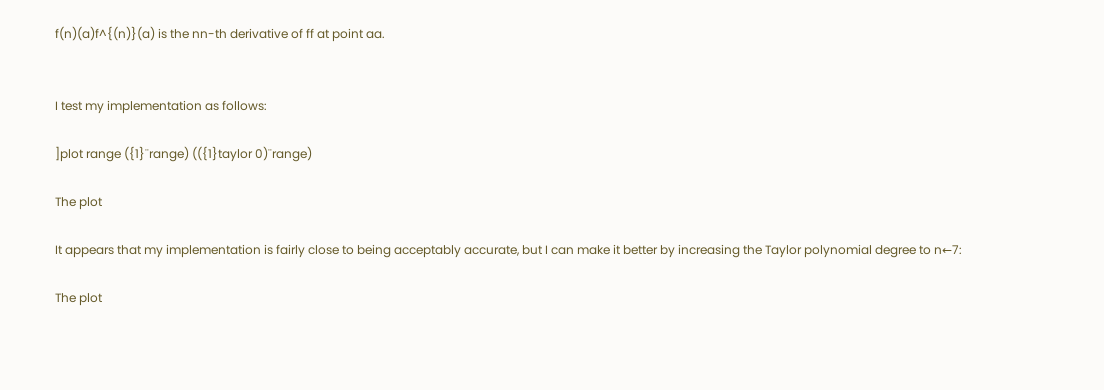f(n)(a)f^{(n)}(a) is the nn-th derivative of ff at point aa.


I test my implementation as follows:

]plot range ({1}¨range) (({1}taylor 0)¨range)

The plot

It appears that my implementation is fairly close to being acceptably accurate, but I can make it better by increasing the Taylor polynomial degree to n←7:

The plot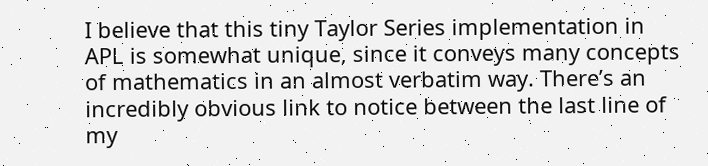I believe that this tiny Taylor Series implementation in APL is somewhat unique, since it conveys many concepts of mathematics in an almost verbatim way. There’s an incredibly obvious link to notice between the last line of my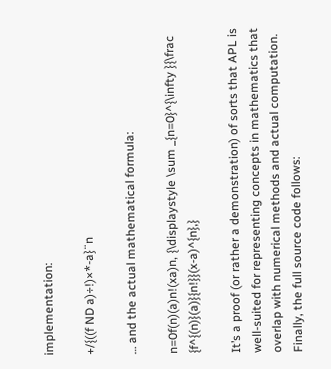implementation:

+/{((f ND a)÷!)×*-a}¨n

… and the actual mathematical formula:

n=0f(n)(a)n!(xa)n, {\displaystyle \sum _{n=0}^{\infty }{\frac {f^{(n)}(a)}{n!}}(x-a)^{n},}

It’s a proof (or rather a demonstration) of sorts that APL is well-suited for representing concepts in mathematics that overlap with numerical methods and actual computation. Finally, the full source code follows: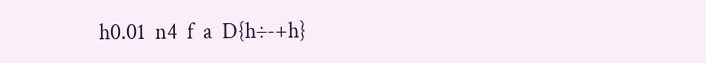h0.01  n4  f  a  D{h÷-+h}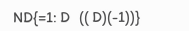ND{=1: D   (( D)(-1))}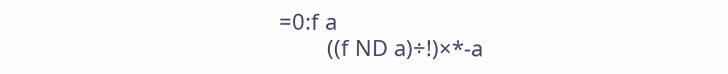=0:f a
        ((f ND a)÷!)×*-a